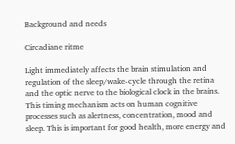Background and needs

Circadiane ritme

Light immediately affects the brain stimulation and regulation of the sleep/wake-cycle through the retina and the optic nerve to the biological clock in the brains. This timing mechanism acts on human cognitive processes such as alertness, concentration, mood and sleep. This is important for good health, more energy and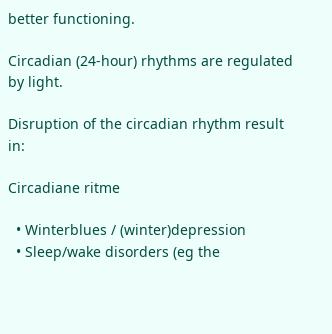better functioning.

Circadian (24-hour) rhythms are regulated by light.

Disruption of the circadian rhythm result in:

Circadiane ritme

  • Winterblues / (winter)depression
  • Sleep/wake disorders (eg the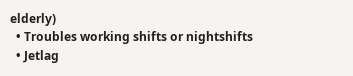elderly)
  • Troubles working shifts or nightshifts
  • Jetlag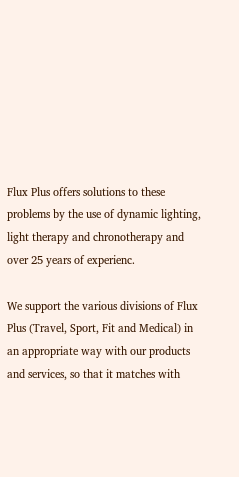Flux Plus offers solutions to these problems by the use of dynamic lighting, light therapy and chronotherapy and over 25 years of experienc.

We support the various divisions of Flux Plus (Travel, Sport, Fit and Medical) in an appropriate way with our products and services, so that it matches with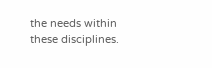the needs within these disciplines.